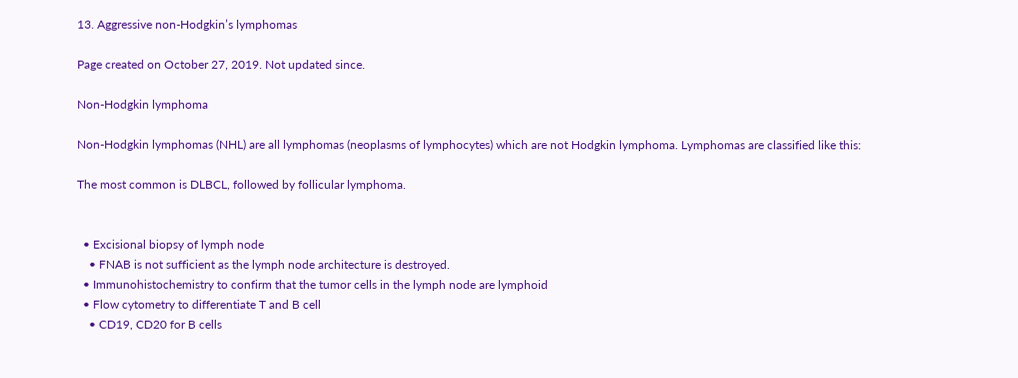13. Aggressive non-Hodgkin’s lymphomas

Page created on October 27, 2019. Not updated since.

Non-Hodgkin lymphoma

Non-Hodgkin lymphomas (NHL) are all lymphomas (neoplasms of lymphocytes) which are not Hodgkin lymphoma. Lymphomas are classified like this:

The most common is DLBCL, followed by follicular lymphoma.


  • Excisional biopsy of lymph node
    • FNAB is not sufficient as the lymph node architecture is destroyed.
  • Immunohistochemistry to confirm that the tumor cells in the lymph node are lymphoid
  • Flow cytometry to differentiate T and B cell
    • CD19, CD20 for B cells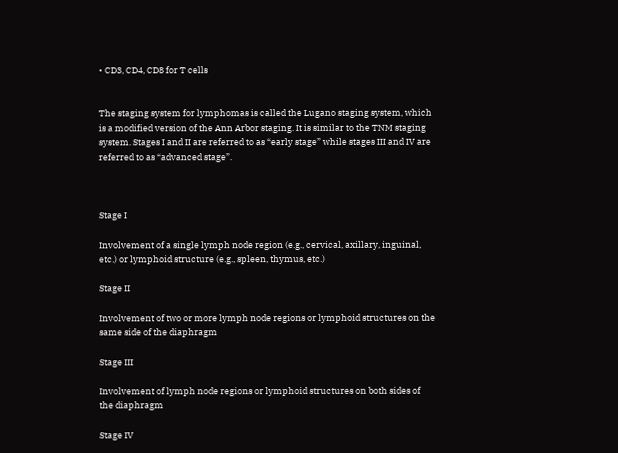• CD3, CD4, CD8 for T cells


The staging system for lymphomas is called the Lugano staging system, which is a modified version of the Ann Arbor staging. It is similar to the TNM staging system. Stages I and II are referred to as “early stage” while stages III and IV are referred to as “advanced stage”.



Stage I

Involvement of a single lymph node region (e.g., cervical, axillary, inguinal, etc.) or lymphoid structure (e.g., spleen, thymus, etc.)

Stage II

Involvement of two or more lymph node regions or lymphoid structures on the same side of the diaphragm

Stage III

Involvement of lymph node regions or lymphoid structures on both sides of the diaphragm

Stage IV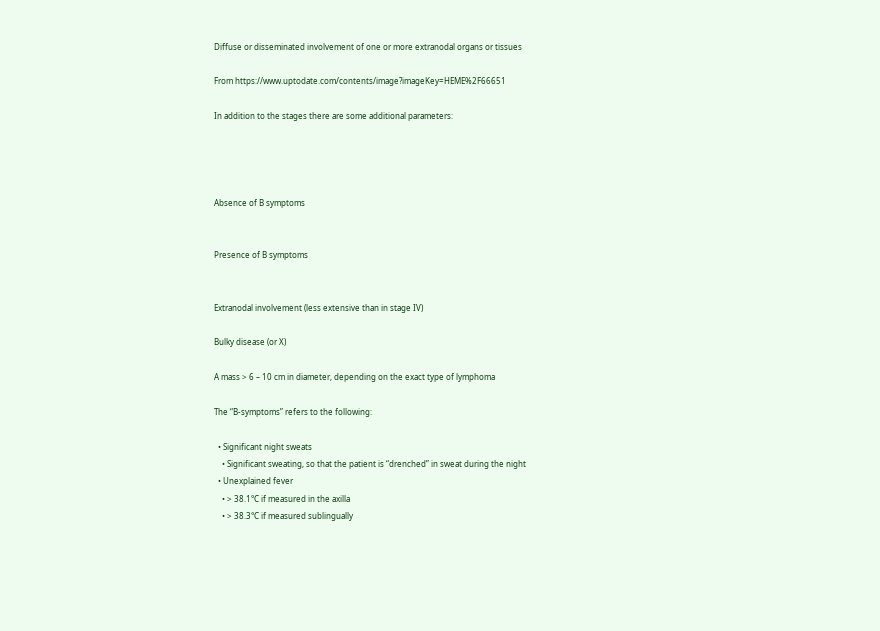Diffuse or disseminated involvement of one or more extranodal organs or tissues

From https://www.uptodate.com/contents/image?imageKey=HEME%2F66651

In addition to the stages there are some additional parameters:




Absence of B symptoms


Presence of B symptoms


Extranodal involvement (less extensive than in stage IV)

Bulky disease (or X)

A mass > 6 – 10 cm in diameter, depending on the exact type of lymphoma

The “B-symptoms” refers to the following:

  • Significant night sweats
    • Significant sweating, so that the patient is “drenched” in sweat during the night
  • Unexplained fever
    • > 38.1°C if measured in the axilla
    • > 38.3°C if measured sublingually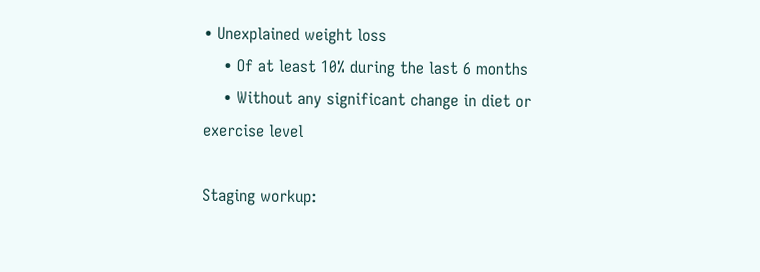• Unexplained weight loss
    • Of at least 10% during the last 6 months
    • Without any significant change in diet or exercise level

Staging workup: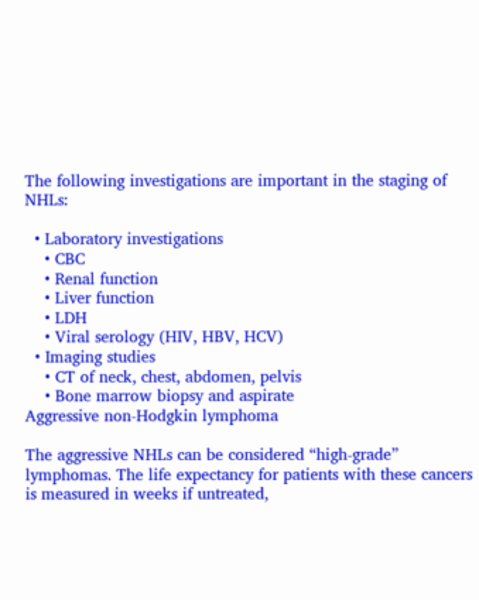The following investigations are important in the staging of NHLs:

  • Laboratory investigations
    • CBC
    • Renal function
    • Liver function
    • LDH
    • Viral serology (HIV, HBV, HCV)
  • Imaging studies
    • CT of neck, chest, abdomen, pelvis
    • Bone marrow biopsy and aspirate
Aggressive non-Hodgkin lymphoma

The aggressive NHLs can be considered “high-grade” lymphomas. The life expectancy for patients with these cancers is measured in weeks if untreated,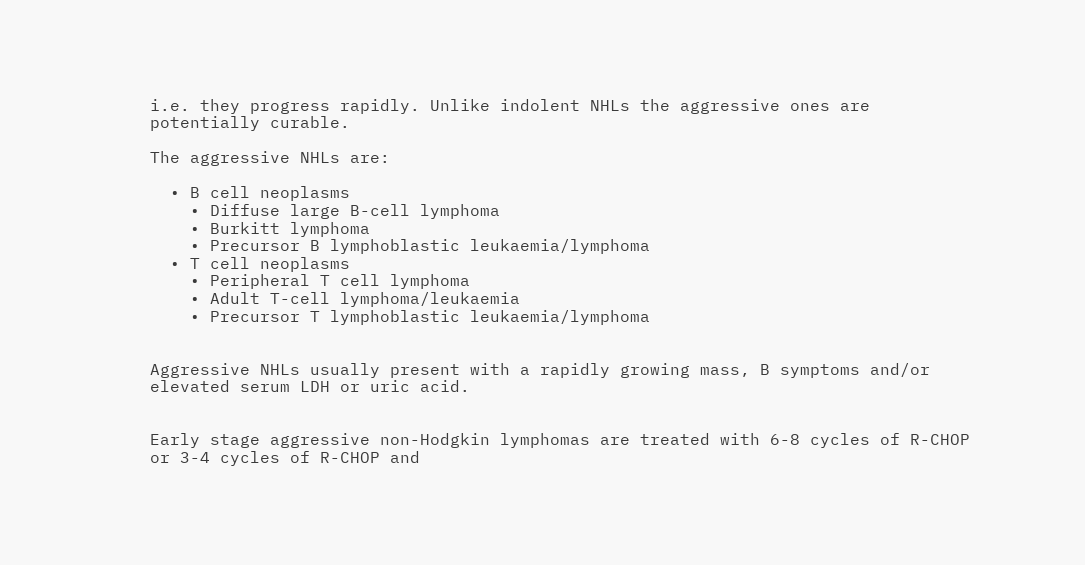i.e. they progress rapidly. Unlike indolent NHLs the aggressive ones are potentially curable.

The aggressive NHLs are:

  • B cell neoplasms
    • Diffuse large B-cell lymphoma
    • Burkitt lymphoma
    • Precursor B lymphoblastic leukaemia/lymphoma
  • T cell neoplasms
    • Peripheral T cell lymphoma
    • Adult T-cell lymphoma/leukaemia
    • Precursor T lymphoblastic leukaemia/lymphoma


Aggressive NHLs usually present with a rapidly growing mass, B symptoms and/or elevated serum LDH or uric acid.


Early stage aggressive non-Hodgkin lymphomas are treated with 6-8 cycles of R-CHOP or 3-4 cycles of R-CHOP and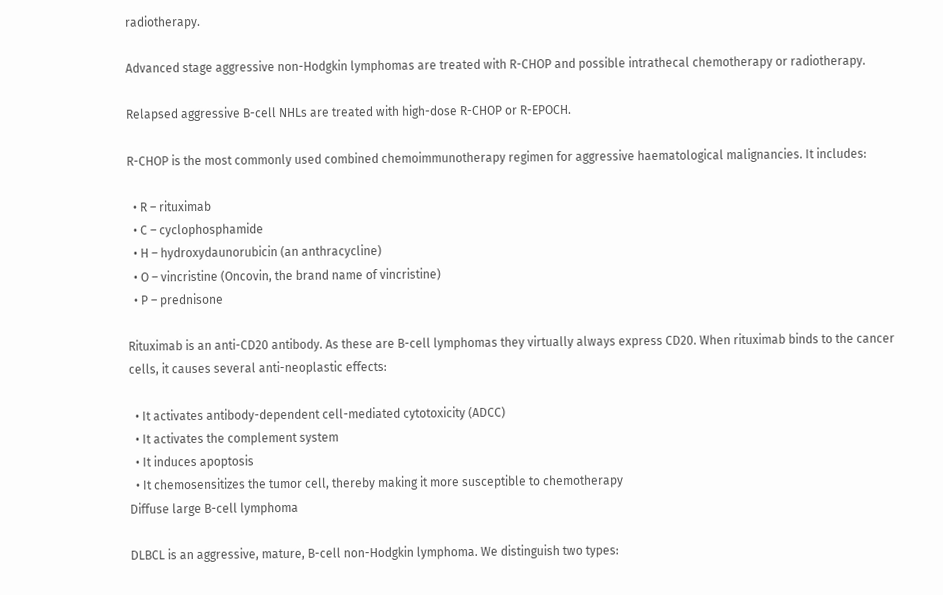radiotherapy.

Advanced stage aggressive non-Hodgkin lymphomas are treated with R-CHOP and possible intrathecal chemotherapy or radiotherapy.

Relapsed aggressive B-cell NHLs are treated with high-dose R-CHOP or R-EPOCH.

R-CHOP is the most commonly used combined chemoimmunotherapy regimen for aggressive haematological malignancies. It includes:

  • R – rituximab
  • C – cyclophosphamide
  • H – hydroxydaunorubicin (an anthracycline)
  • O – vincristine (Oncovin, the brand name of vincristine)
  • P – prednisone

Rituximab is an anti-CD20 antibody. As these are B-cell lymphomas they virtually always express CD20. When rituximab binds to the cancer cells, it causes several anti-neoplastic effects:

  • It activates antibody-dependent cell-mediated cytotoxicity (ADCC)
  • It activates the complement system
  • It induces apoptosis
  • It chemosensitizes the tumor cell, thereby making it more susceptible to chemotherapy
Diffuse large B-cell lymphoma

DLBCL is an aggressive, mature, B-cell non-Hodgkin lymphoma. We distinguish two types: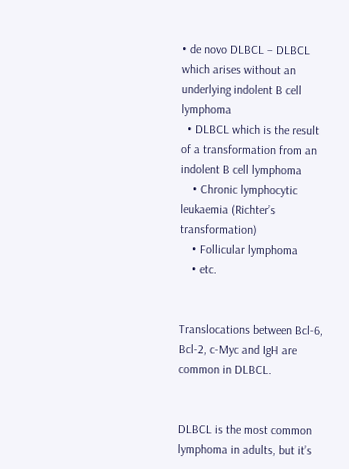• de novo DLBCL – DLBCL which arises without an underlying indolent B cell lymphoma
  • DLBCL which is the result of a transformation from an indolent B cell lymphoma
    • Chronic lymphocytic leukaemia (Richter’s transformation)
    • Follicular lymphoma
    • etc.


Translocations between Bcl-6, Bcl-2, c-Myc and IgH are common in DLBCL.


DLBCL is the most common lymphoma in adults, but it’s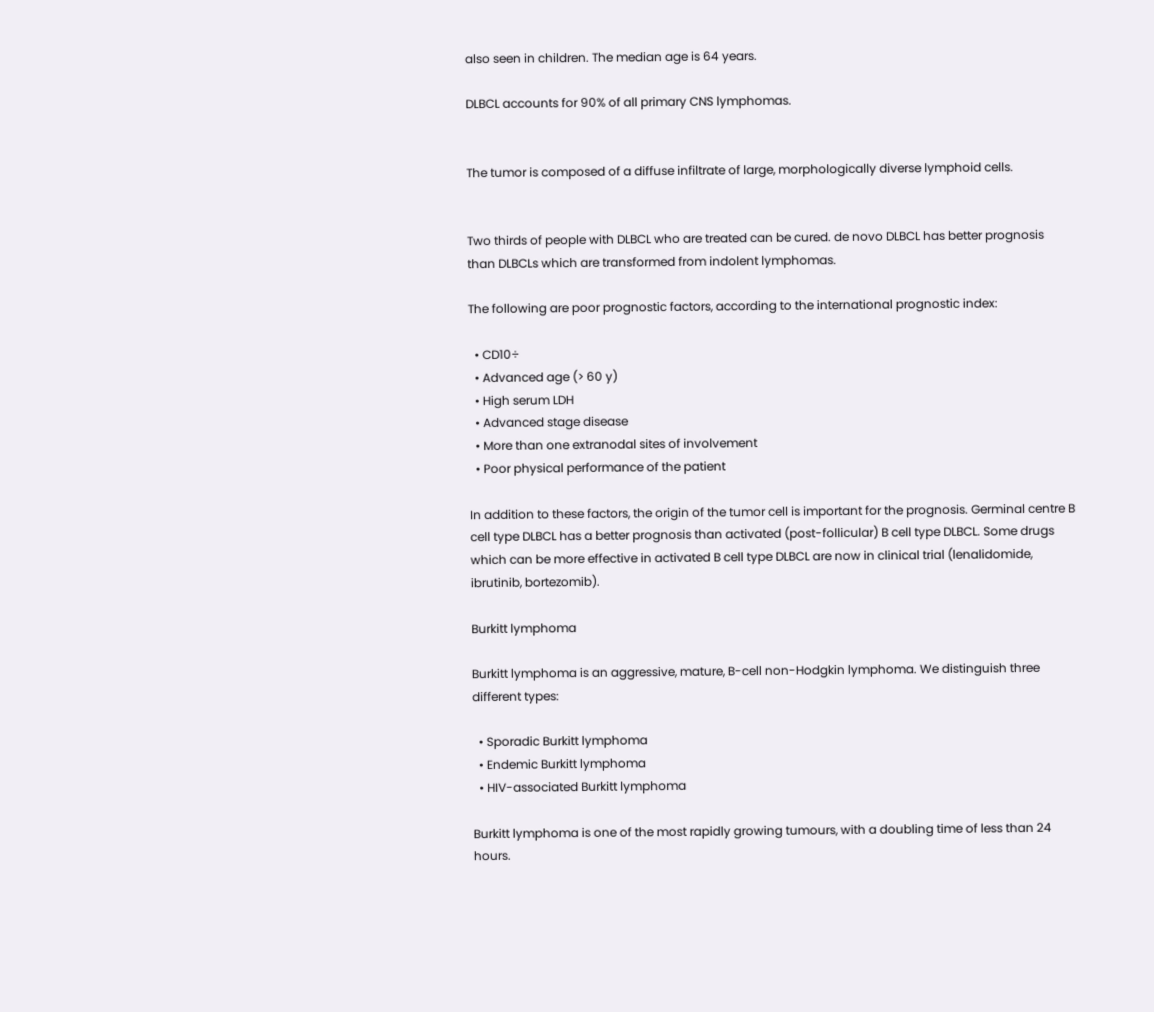also seen in children. The median age is 64 years.

DLBCL accounts for 90% of all primary CNS lymphomas.


The tumor is composed of a diffuse infiltrate of large, morphologically diverse lymphoid cells.


Two thirds of people with DLBCL who are treated can be cured. de novo DLBCL has better prognosis than DLBCLs which are transformed from indolent lymphomas.

The following are poor prognostic factors, according to the international prognostic index:

  • CD10÷
  • Advanced age (> 60 y)
  • High serum LDH
  • Advanced stage disease
  • More than one extranodal sites of involvement
  • Poor physical performance of the patient

In addition to these factors, the origin of the tumor cell is important for the prognosis. Germinal centre B cell type DLBCL has a better prognosis than activated (post-follicular) B cell type DLBCL. Some drugs which can be more effective in activated B cell type DLBCL are now in clinical trial (lenalidomide, ibrutinib, bortezomib).

Burkitt lymphoma

Burkitt lymphoma is an aggressive, mature, B-cell non-Hodgkin lymphoma. We distinguish three different types:

  • Sporadic Burkitt lymphoma
  • Endemic Burkitt lymphoma
  • HIV-associated Burkitt lymphoma

Burkitt lymphoma is one of the most rapidly growing tumours, with a doubling time of less than 24 hours.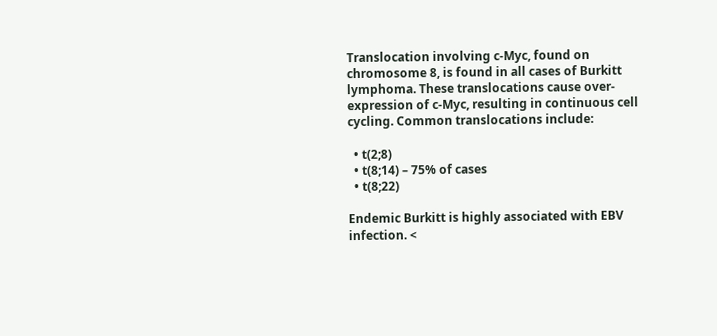Translocation involving c-Myc, found on chromosome 8, is found in all cases of Burkitt lymphoma. These translocations cause over-expression of c-Myc, resulting in continuous cell cycling. Common translocations include:

  • t(2;8)
  • t(8;14) – 75% of cases
  • t(8;22)

Endemic Burkitt is highly associated with EBV infection. <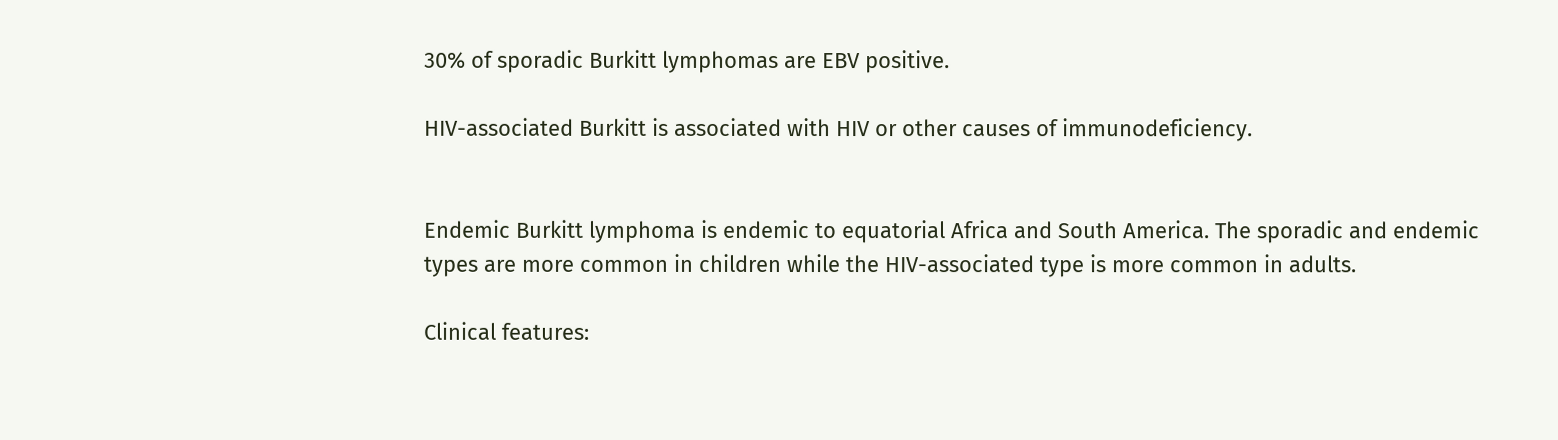30% of sporadic Burkitt lymphomas are EBV positive.

HIV-associated Burkitt is associated with HIV or other causes of immunodeficiency.


Endemic Burkitt lymphoma is endemic to equatorial Africa and South America. The sporadic and endemic types are more common in children while the HIV-associated type is more common in adults.

Clinical features: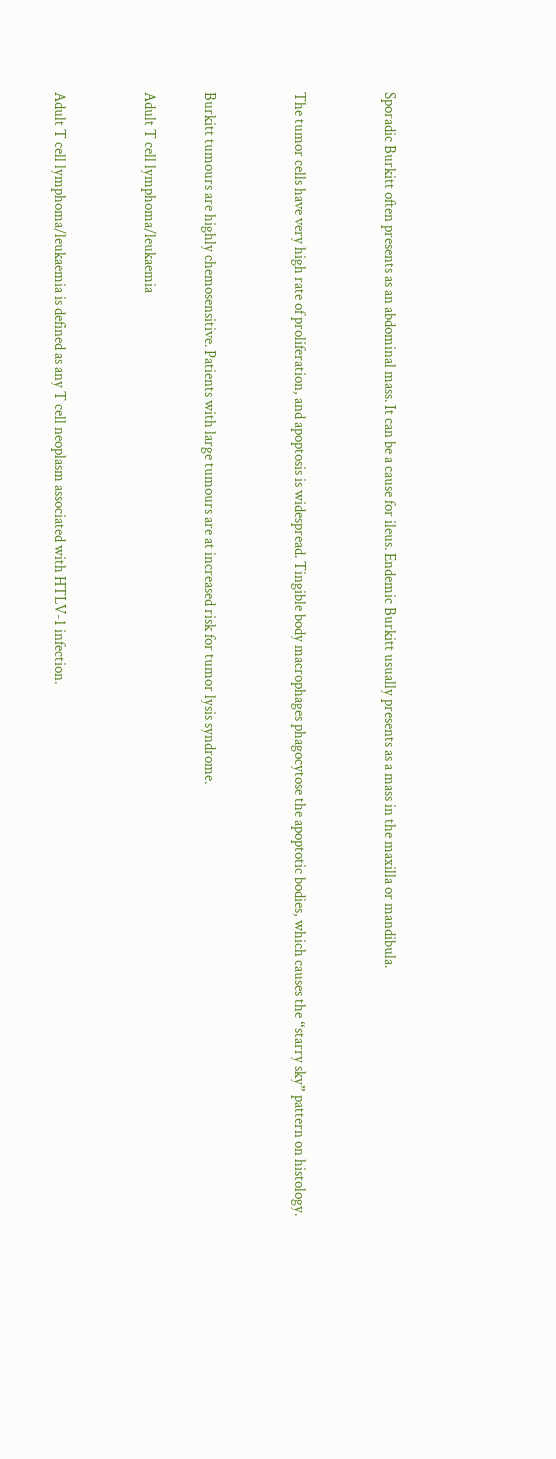Sporadic Burkitt often presents as an abdominal mass. It can be a cause for ileus. Endemic Burkitt usually presents as a mass in the maxilla or mandibula.


The tumor cells have very high rate of proliferation, and apoptosis is widespread. Tingible body macrophages phagocytose the apoptotic bodies, which causes the “starry sky” pattern on histology.


Burkitt tumours are highly chemosensitive. Patients with large tumours are at increased risk for tumor lysis syndrome.

Adult T cell lymphoma/leukaemia


Adult T cell lymphoma/leukaemia is defined as any T cell neoplasm associated with HTLV-1 infection.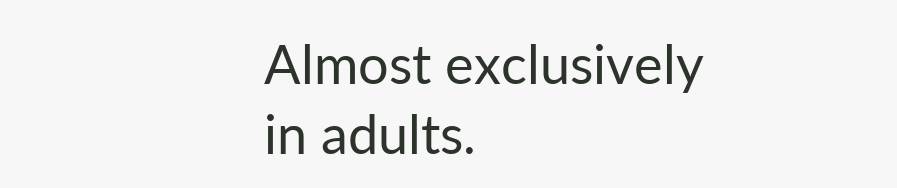Almost exclusively in adults.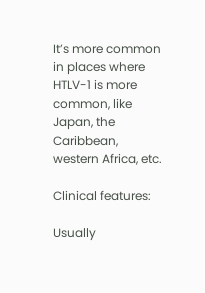It’s more common in places where HTLV-1 is more common, like Japan, the Caribbean, western Africa, etc.

Clinical features:

Usually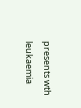presents wth leukaemia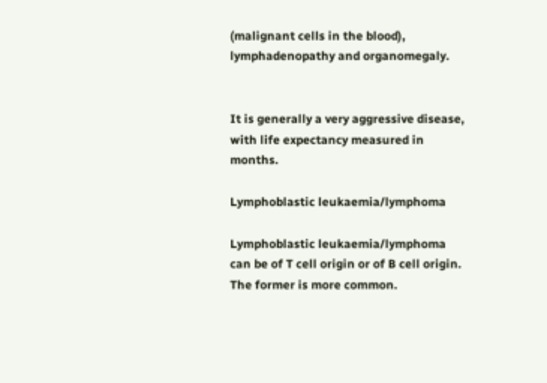(malignant cells in the blood), lymphadenopathy and organomegaly.


It is generally a very aggressive disease, with life expectancy measured in months.

Lymphoblastic leukaemia/lymphoma

Lymphoblastic leukaemia/lymphoma can be of T cell origin or of B cell origin. The former is more common.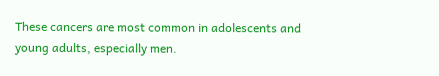These cancers are most common in adolescents and young adults, especially men.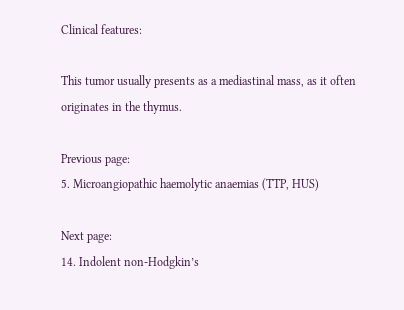Clinical features:

This tumor usually presents as a mediastinal mass, as it often originates in the thymus.

Previous page:
5. Microangiopathic haemolytic anaemias (TTP, HUS)

Next page:
14. Indolent non-Hodgkin’s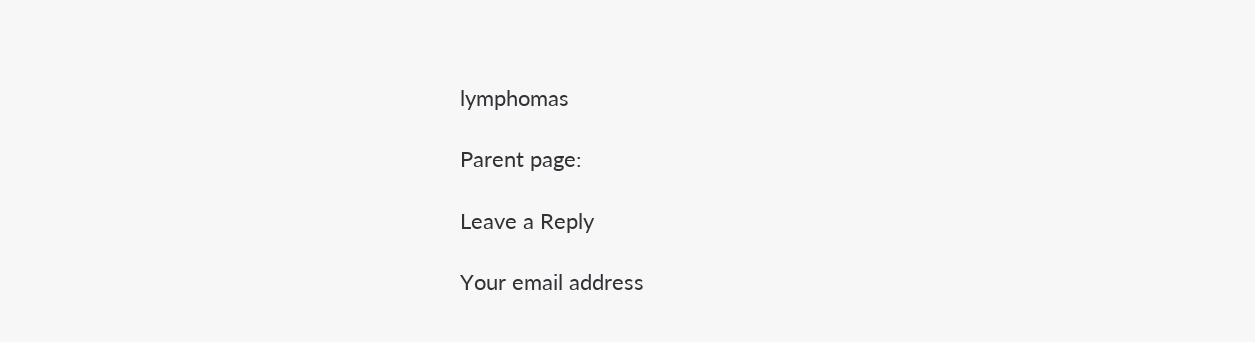lymphomas

Parent page:

Leave a Reply

Your email address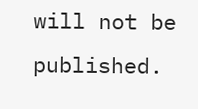will not be published.